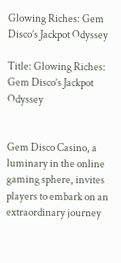Glowing Riches: Gem Disco’s Jackpot Odyssey

Title: Glowing Riches: Gem Disco’s Jackpot Odyssey


Gem Disco Casino, a luminary in the online gaming sphere, invites players to embark on an extraordinary journey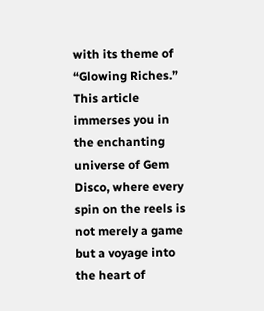with its theme of “Glowing Riches.” This article immerses you in the enchanting universe of Gem Disco, where every spin on the reels is not merely a game but a voyage into the heart of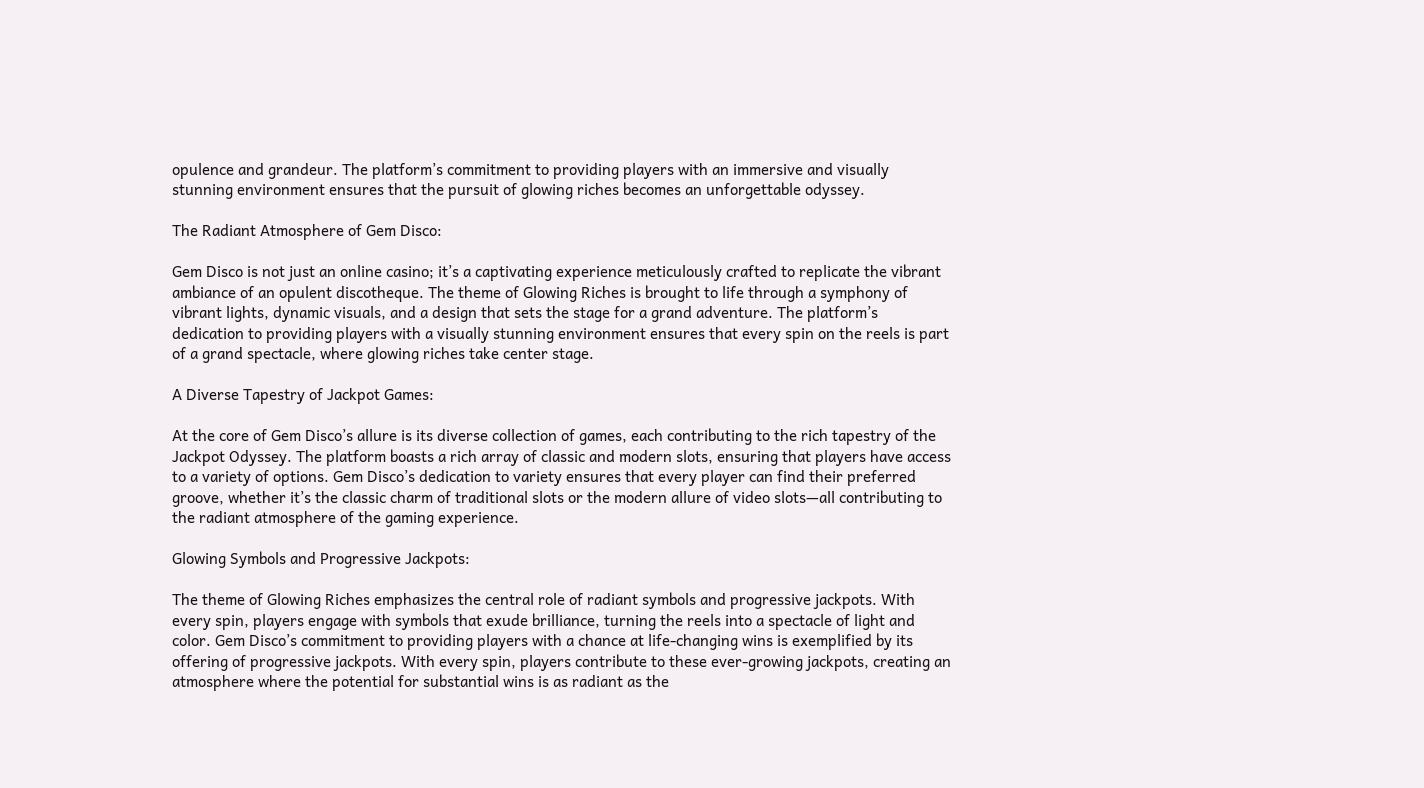opulence and grandeur. The platform’s commitment to providing players with an immersive and visually stunning environment ensures that the pursuit of glowing riches becomes an unforgettable odyssey.

The Radiant Atmosphere of Gem Disco:

Gem Disco is not just an online casino; it’s a captivating experience meticulously crafted to replicate the vibrant ambiance of an opulent discotheque. The theme of Glowing Riches is brought to life through a symphony of vibrant lights, dynamic visuals, and a design that sets the stage for a grand adventure. The platform’s dedication to providing players with a visually stunning environment ensures that every spin on the reels is part of a grand spectacle, where glowing riches take center stage.

A Diverse Tapestry of Jackpot Games:

At the core of Gem Disco’s allure is its diverse collection of games, each contributing to the rich tapestry of the Jackpot Odyssey. The platform boasts a rich array of classic and modern slots, ensuring that players have access to a variety of options. Gem Disco’s dedication to variety ensures that every player can find their preferred groove, whether it’s the classic charm of traditional slots or the modern allure of video slots—all contributing to the radiant atmosphere of the gaming experience.

Glowing Symbols and Progressive Jackpots:

The theme of Glowing Riches emphasizes the central role of radiant symbols and progressive jackpots. With every spin, players engage with symbols that exude brilliance, turning the reels into a spectacle of light and color. Gem Disco’s commitment to providing players with a chance at life-changing wins is exemplified by its offering of progressive jackpots. With every spin, players contribute to these ever-growing jackpots, creating an atmosphere where the potential for substantial wins is as radiant as the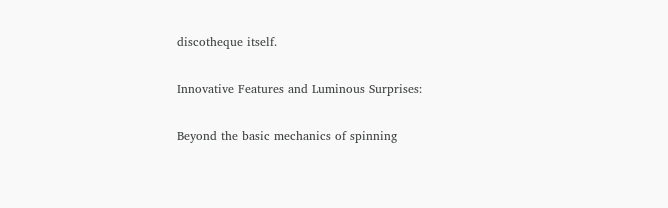discotheque itself.

Innovative Features and Luminous Surprises:

Beyond the basic mechanics of spinning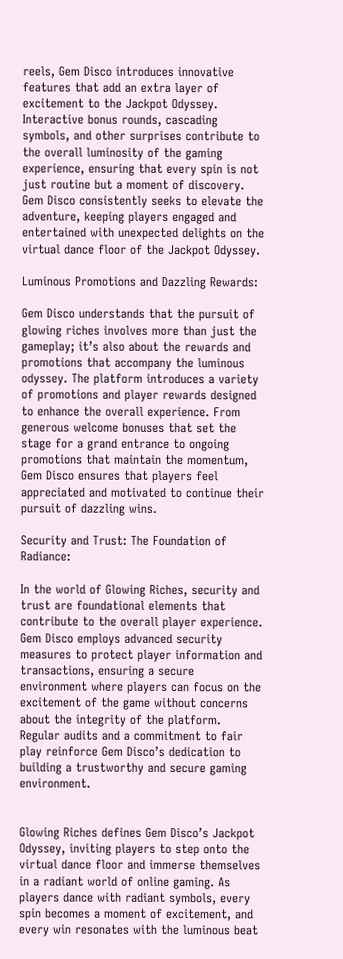reels, Gem Disco introduces innovative features that add an extra layer of excitement to the Jackpot Odyssey. Interactive bonus rounds, cascading symbols, and other surprises contribute to the overall luminosity of the gaming experience, ensuring that every spin is not just routine but a moment of discovery. Gem Disco consistently seeks to elevate the adventure, keeping players engaged and entertained with unexpected delights on the virtual dance floor of the Jackpot Odyssey.

Luminous Promotions and Dazzling Rewards:

Gem Disco understands that the pursuit of glowing riches involves more than just the gameplay; it’s also about the rewards and promotions that accompany the luminous odyssey. The platform introduces a variety of promotions and player rewards designed to enhance the overall experience. From generous welcome bonuses that set the stage for a grand entrance to ongoing promotions that maintain the momentum, Gem Disco ensures that players feel appreciated and motivated to continue their pursuit of dazzling wins.

Security and Trust: The Foundation of Radiance:

In the world of Glowing Riches, security and trust are foundational elements that contribute to the overall player experience. Gem Disco employs advanced security measures to protect player information and transactions, ensuring a secure environment where players can focus on the excitement of the game without concerns about the integrity of the platform. Regular audits and a commitment to fair play reinforce Gem Disco’s dedication to building a trustworthy and secure gaming environment.


Glowing Riches defines Gem Disco’s Jackpot Odyssey, inviting players to step onto the virtual dance floor and immerse themselves in a radiant world of online gaming. As players dance with radiant symbols, every spin becomes a moment of excitement, and every win resonates with the luminous beat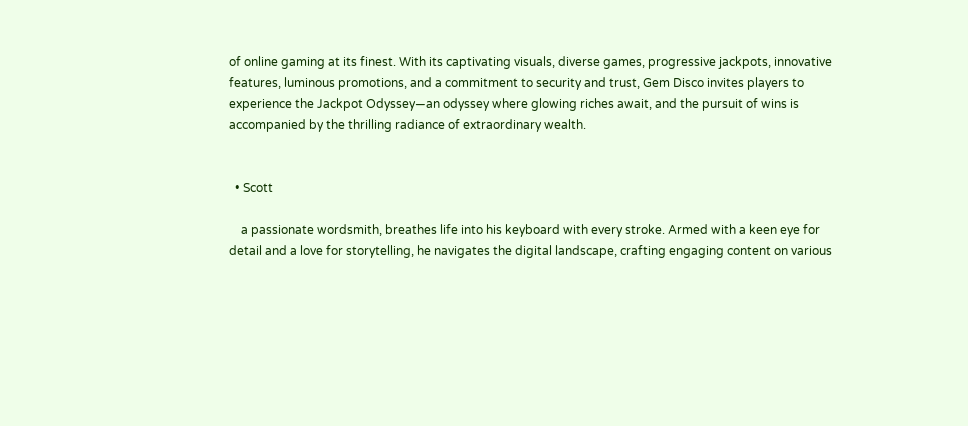of online gaming at its finest. With its captivating visuals, diverse games, progressive jackpots, innovative features, luminous promotions, and a commitment to security and trust, Gem Disco invites players to experience the Jackpot Odyssey—an odyssey where glowing riches await, and the pursuit of wins is accompanied by the thrilling radiance of extraordinary wealth.


  • Scott

    a passionate wordsmith, breathes life into his keyboard with every stroke. Armed with a keen eye for detail and a love for storytelling, he navigates the digital landscape, crafting engaging content on various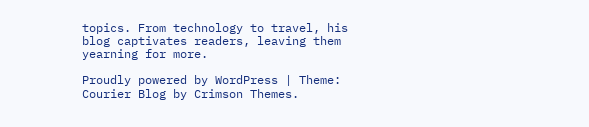topics. From technology to travel, his blog captivates readers, leaving them yearning for more.

Proudly powered by WordPress | Theme: Courier Blog by Crimson Themes.